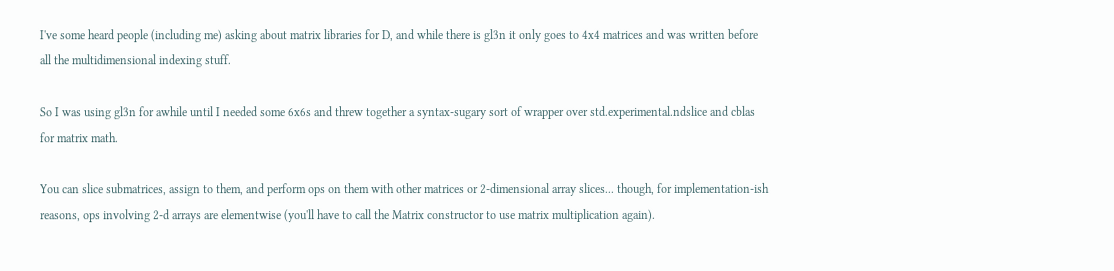I've some heard people (including me) asking about matrix libraries for D, and while there is gl3n it only goes to 4x4 matrices and was written before all the multidimensional indexing stuff.

So I was using gl3n for awhile until I needed some 6x6s and threw together a syntax-sugary sort of wrapper over std.experimental.ndslice and cblas for matrix math.

You can slice submatrices, assign to them, and perform ops on them with other matrices or 2-dimensional array slices... though, for implementation-ish reasons, ops involving 2-d arrays are elementwise (you'll have to call the Matrix constructor to use matrix multiplication again).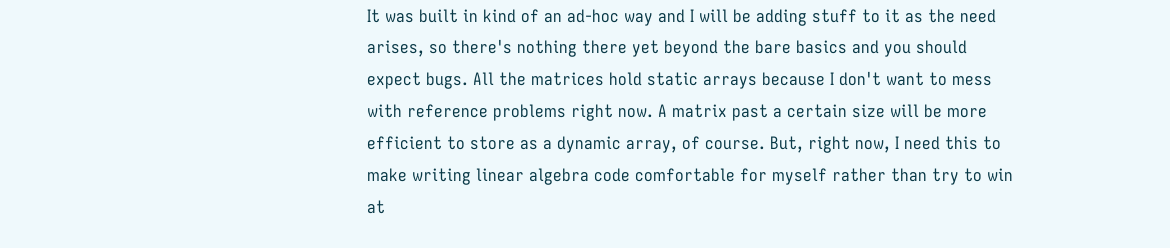It was built in kind of an ad-hoc way and I will be adding stuff to it as the need arises, so there's nothing there yet beyond the bare basics and you should expect bugs. All the matrices hold static arrays because I don't want to mess with reference problems right now. A matrix past a certain size will be more efficient to store as a dynamic array, of course. But, right now, I need this to make writing linear algebra code comfortable for myself rather than try to win at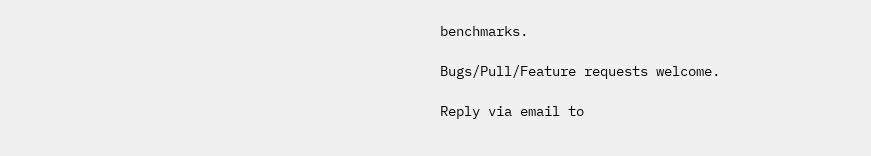benchmarks.

Bugs/Pull/Feature requests welcome.

Reply via email to